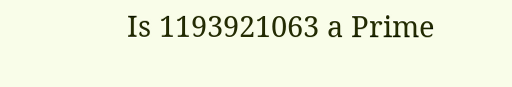Is 1193921063 a Prime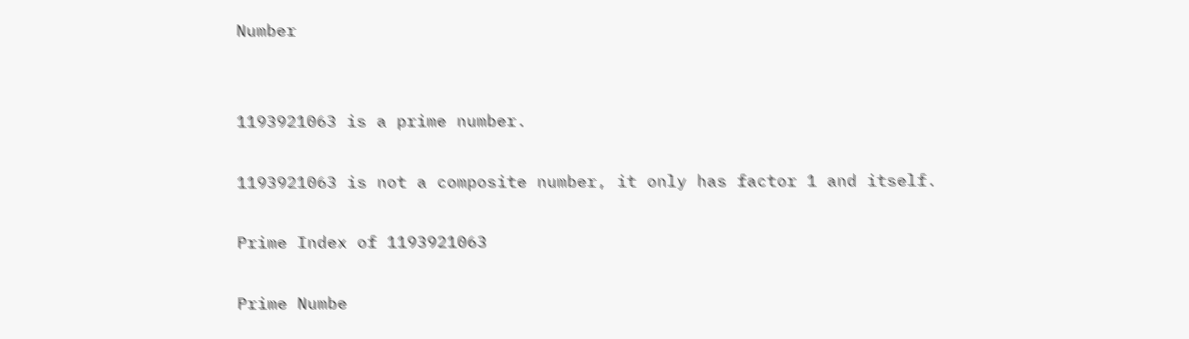Number


1193921063 is a prime number.

1193921063 is not a composite number, it only has factor 1 and itself.

Prime Index of 1193921063

Prime Numbe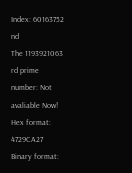Index: 60163752 nd
The 1193921063 rd prime number: Not avaliable Now!
Hex format: 4729CA27
Binary format: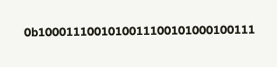0b1000111001010011100101000100111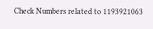Check Numbers related to 1193921063